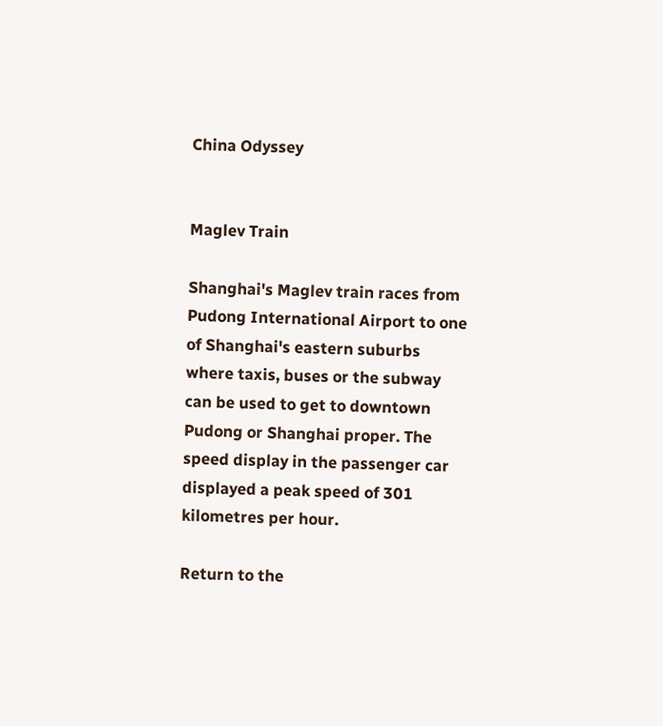China Odyssey


Maglev Train

Shanghai's Maglev train races from Pudong International Airport to one of Shanghai's eastern suburbs where taxis, buses or the subway can be used to get to downtown Pudong or Shanghai proper. The speed display in the passenger car displayed a peak speed of 301 kilometres per hour.

Return to the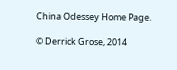China Odessey Home Page.

© Derrick Grose, 2014